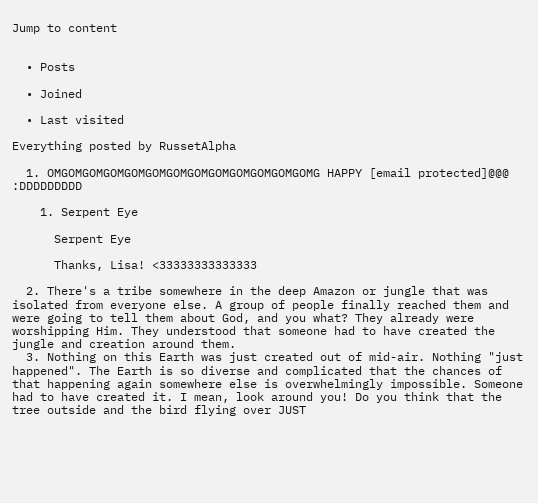Jump to content


  • Posts

  • Joined

  • Last visited

Everything posted by RussetAlpha

  1. OMGOMGOMGOMGOMGOMGOMGOMGOMGOMGOMGOMGOMG HAPPY [email protected]@@@ :DDDDDDDDD

    1. Serpent Eye

      Serpent Eye

      Thanks, Lisa! <33333333333333

  2. There's a tribe somewhere in the deep Amazon or jungle that was isolated from everyone else. A group of people finally reached them and were going to tell them about God, and you what? They already were worshipping Him. They understood that someone had to have created the jungle and creation around them.
  3. Nothing on this Earth was just created out of mid-air. Nothing "just happened". The Earth is so diverse and complicated that the chances of that happening again somewhere else is overwhelmingly impossible. Someone had to have created it. I mean, look around you! Do you think that the tree outside and the bird flying over JUST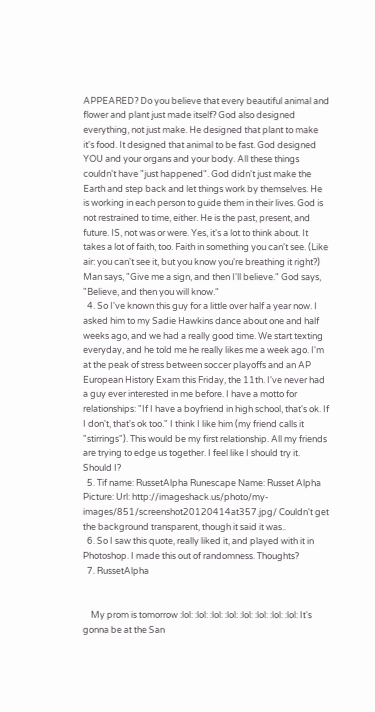APPEARED? Do you believe that every beautiful animal and flower and plant just made itself? God also designed everything, not just make. He designed that plant to make it's food. It designed that animal to be fast. God designed YOU and your organs and your body. All these things couldn't have "just happened". God didn't just make the Earth and step back and let things work by themselves. He is working in each person to guide them in their lives. God is not restrained to time, either. He is the past, present, and future. IS, not was or were. Yes, it's a lot to think about. It takes a lot of faith, too. Faith in something you can't see. (Like air: you can't see it, but you know you're breathing it right?) Man says, "Give me a sign, and then I'll believe." God says, "Believe, and then you will know."
  4. So I've known this guy for a little over half a year now. I asked him to my Sadie Hawkins dance about one and half weeks ago, and we had a really good time. We start texting everyday, and he told me he really likes me a week ago. I'm at the peak of stress between soccer playoffs and an AP European History Exam this Friday, the 11th. I've never had a guy ever interested in me before. I have a motto for relationships: "If I have a boyfriend in high school, that's ok. If I don't, that's ok too." I think I like him (my friend calls it "stirrings"). This would be my first relationship. All my friends are trying to edge us together. I feel like I should try it. Should I?
  5. Tif name: RussetAlpha Runescape Name: Russet Alpha Picture: Url: http://imageshack.us/photo/my-images/851/screenshot20120414at357.jpg/ Couldn't get the background transparent, though it said it was..
  6. So I saw this quote, really liked it, and played with it in Photoshop. I made this out of randomness. Thoughts?
  7. RussetAlpha


    My prom is tomorrow :lol: :lol: :lol: :lol: :lol: :lol: :lol: :lol: It's gonna be at the San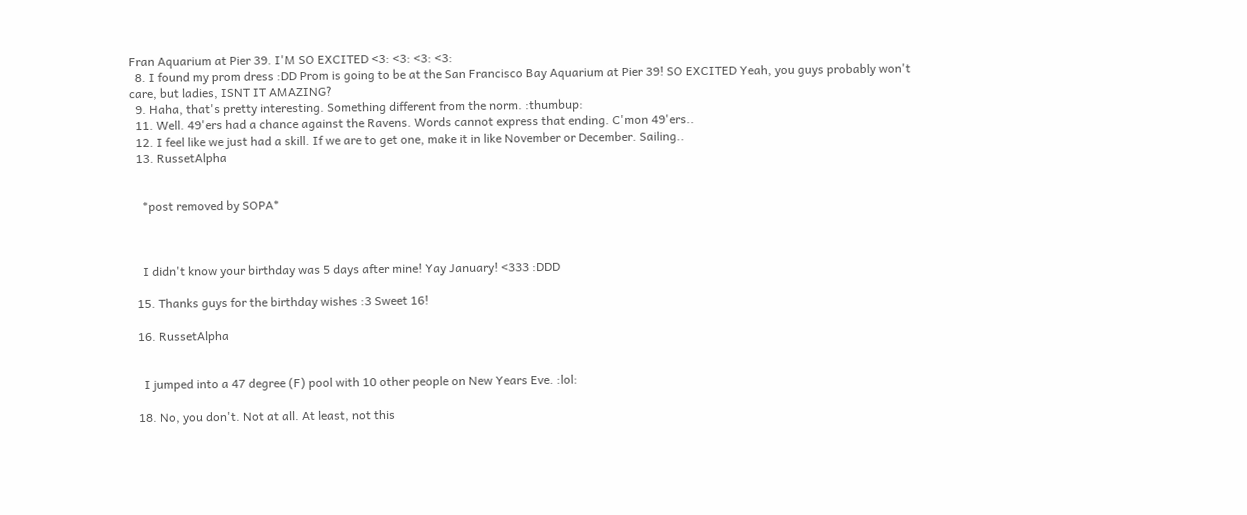Fran Aquarium at Pier 39. I'M SO EXCITED <3: <3: <3: <3:
  8. I found my prom dress :DD Prom is going to be at the San Francisco Bay Aquarium at Pier 39! SO EXCITED Yeah, you guys probably won't care, but ladies, ISNT IT AMAZING?
  9. Haha, that's pretty interesting. Something different from the norm. :thumbup:
  11. Well. 49'ers had a chance against the Ravens. Words cannot express that ending. C'mon 49'ers..
  12. I feel like we just had a skill. If we are to get one, make it in like November or December. Sailing..
  13. RussetAlpha


    *post removed by SOPA*



    I didn't know your birthday was 5 days after mine! Yay January! <333 :DDD

  15. Thanks guys for the birthday wishes :3 Sweet 16!

  16. RussetAlpha


    I jumped into a 47 degree (F) pool with 10 other people on New Years Eve. :lol:

  18. No, you don't. Not at all. At least, not this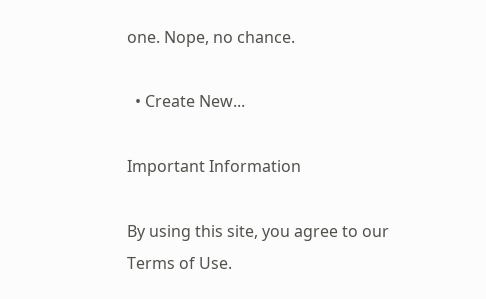one. Nope, no chance.

  • Create New...

Important Information

By using this site, you agree to our Terms of Use.